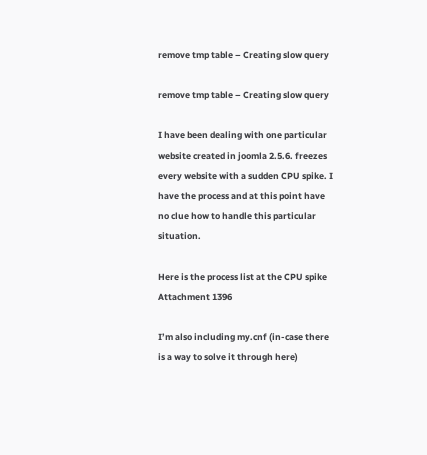remove tmp table – Creating slow query

remove tmp table – Creating slow query

I have been dealing with one particular website created in joomla 2.5.6. freezes every website with a sudden CPU spike. I have the process and at this point have no clue how to handle this particular situation.

Here is the process list at the CPU spike
Attachment 1396

I’m also including my.cnf (in-case there is a way to solve it through here)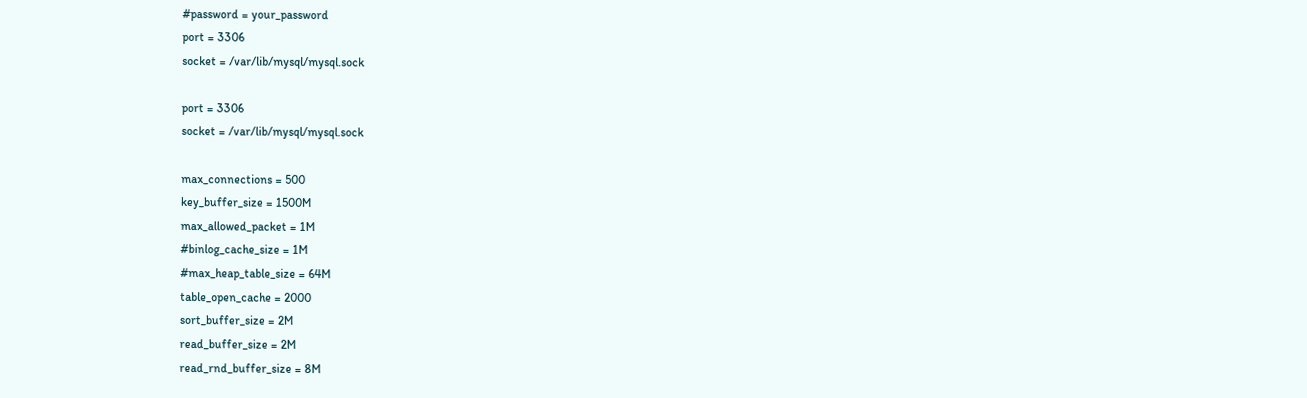#password = your_password
port = 3306
socket = /var/lib/mysql/mysql.sock

port = 3306
socket = /var/lib/mysql/mysql.sock

max_connections = 500
key_buffer_size = 1500M
max_allowed_packet = 1M
#binlog_cache_size = 1M
#max_heap_table_size = 64M
table_open_cache = 2000
sort_buffer_size = 2M
read_buffer_size = 2M
read_rnd_buffer_size = 8M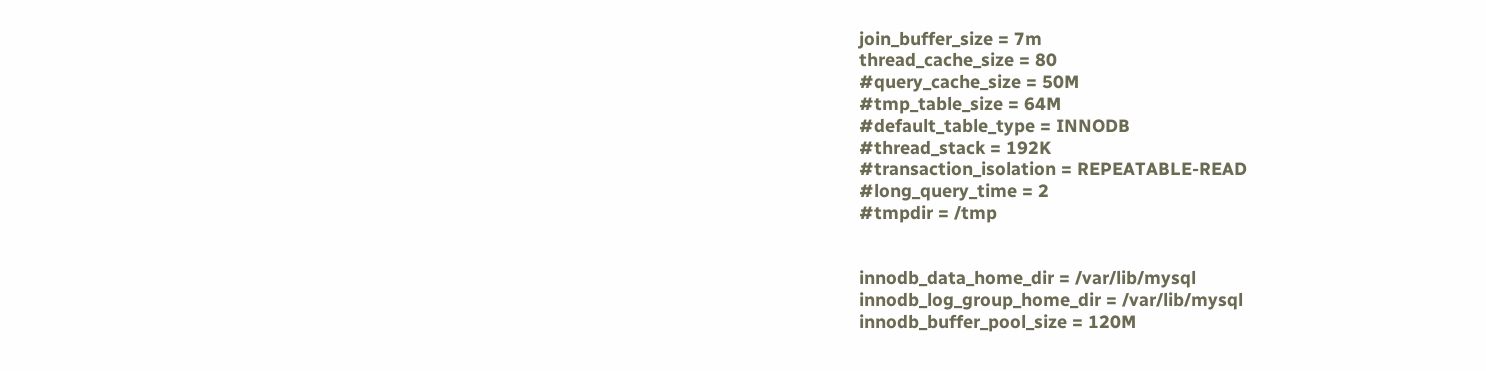join_buffer_size = 7m
thread_cache_size = 80
#query_cache_size = 50M
#tmp_table_size = 64M
#default_table_type = INNODB
#thread_stack = 192K
#transaction_isolation = REPEATABLE-READ
#long_query_time = 2
#tmpdir = /tmp


innodb_data_home_dir = /var/lib/mysql
innodb_log_group_home_dir = /var/lib/mysql
innodb_buffer_pool_size = 120M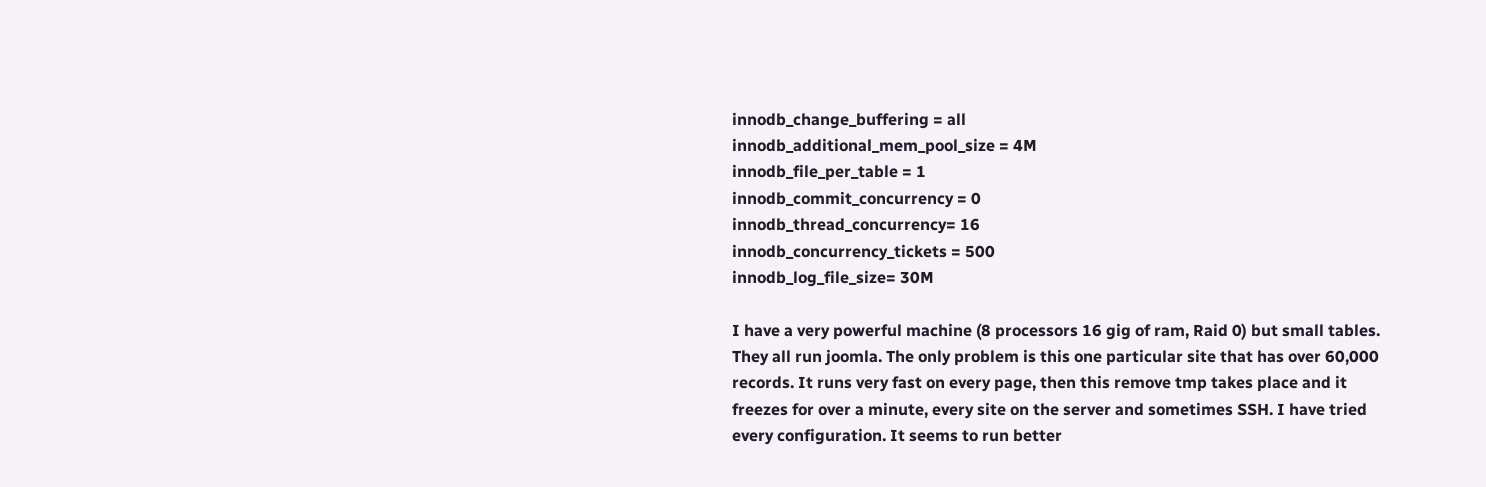innodb_change_buffering = all
innodb_additional_mem_pool_size = 4M
innodb_file_per_table = 1
innodb_commit_concurrency = 0
innodb_thread_concurrency= 16
innodb_concurrency_tickets = 500
innodb_log_file_size= 30M

I have a very powerful machine (8 processors 16 gig of ram, Raid 0) but small tables. They all run joomla. The only problem is this one particular site that has over 60,000 records. It runs very fast on every page, then this remove tmp takes place and it freezes for over a minute, every site on the server and sometimes SSH. I have tried every configuration. It seems to run better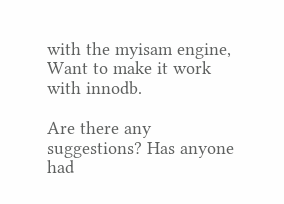with the myisam engine, Want to make it work with innodb.

Are there any suggestions? Has anyone had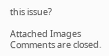this issue?

Attached Images
Comments are closed.